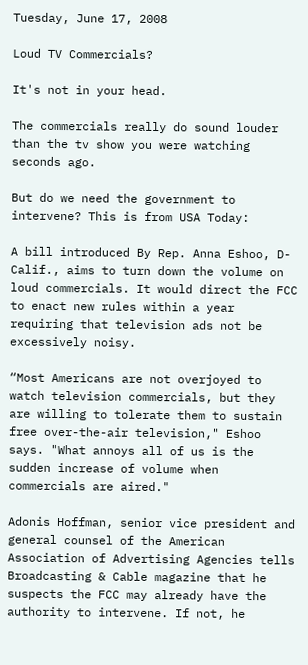Tuesday, June 17, 2008

Loud TV Commercials?

It's not in your head.

The commercials really do sound louder than the tv show you were watching seconds ago.

But do we need the government to intervene? This is from USA Today:

A bill introduced By Rep. Anna Eshoo, D-Calif., aims to turn down the volume on loud commercials. It would direct the FCC to enact new rules within a year requiring that television ads not be excessively noisy.

“Most Americans are not overjoyed to watch television commercials, but they are willing to tolerate them to sustain free over-the-air television," Eshoo says. "What annoys all of us is the sudden increase of volume when commercials are aired."

Adonis Hoffman, senior vice president and general counsel of the American Association of Advertising Agencies tells Broadcasting & Cable magazine that he suspects the FCC may already have the authority to intervene. If not, he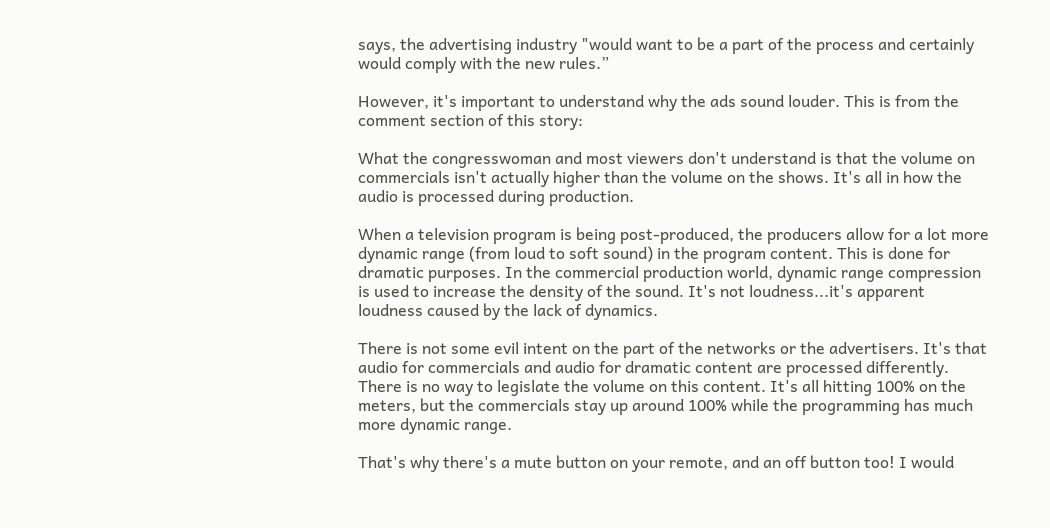says, the advertising industry "would want to be a part of the process and certainly would comply with the new rules.”

However, it's important to understand why the ads sound louder. This is from the comment section of this story:

What the congresswoman and most viewers don't understand is that the volume on commercials isn't actually higher than the volume on the shows. It's all in how the audio is processed during production.

When a television program is being post-produced, the producers allow for a lot more dynamic range (from loud to soft sound) in the program content. This is done for dramatic purposes. In the commercial production world, dynamic range compression is used to increase the density of the sound. It's not loudness...it's apparent loudness caused by the lack of dynamics.

There is not some evil intent on the part of the networks or the advertisers. It's that audio for commercials and audio for dramatic content are processed differently. There is no way to legislate the volume on this content. It's all hitting 100% on the meters, but the commercials stay up around 100% while the programming has much more dynamic range.

That's why there's a mute button on your remote, and an off button too! I would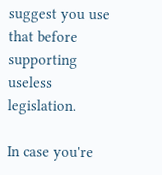suggest you use that before supporting useless legislation.

In case you're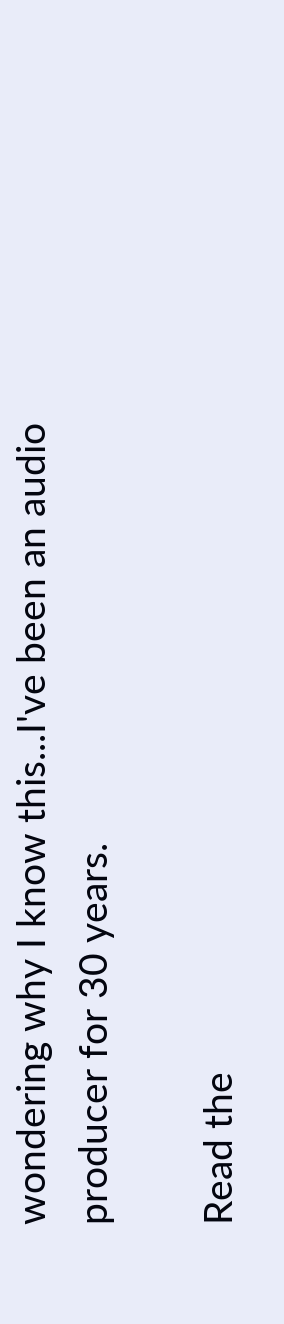wondering why I know this...I've been an audio producer for 30 years.

Read the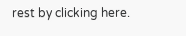rest by clicking here.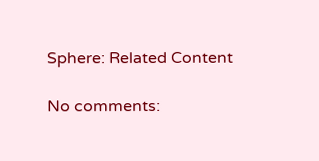Sphere: Related Content

No comments: